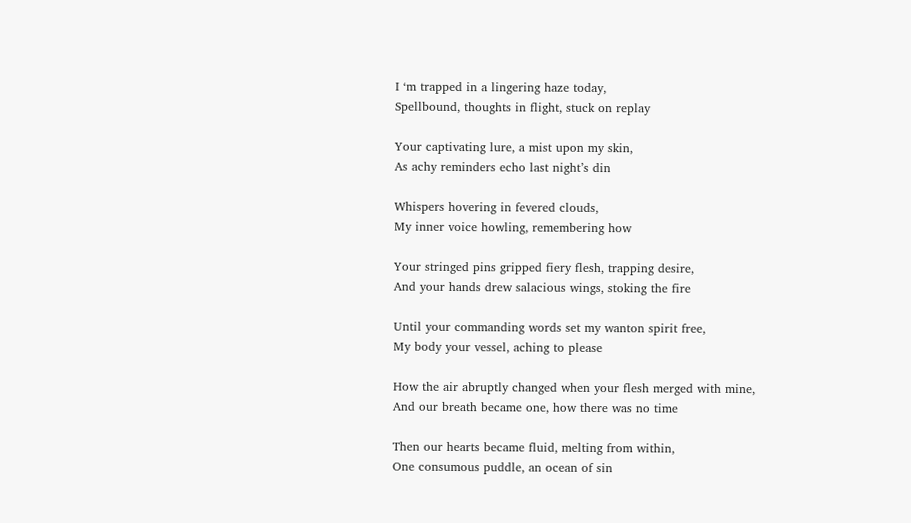I ‘m trapped in a lingering haze today,
Spellbound, thoughts in flight, stuck on replay

Your captivating lure, a mist upon my skin,
As achy reminders echo last night’s din

Whispers hovering in fevered clouds,
My inner voice howling, remembering how

Your stringed pins gripped fiery flesh, trapping desire,
And your hands drew salacious wings, stoking the fire

Until your commanding words set my wanton spirit free,
My body your vessel, aching to please

How the air abruptly changed when your flesh merged with mine,
And our breath became one, how there was no time

Then our hearts became fluid, melting from within,
One consumous puddle, an ocean of sin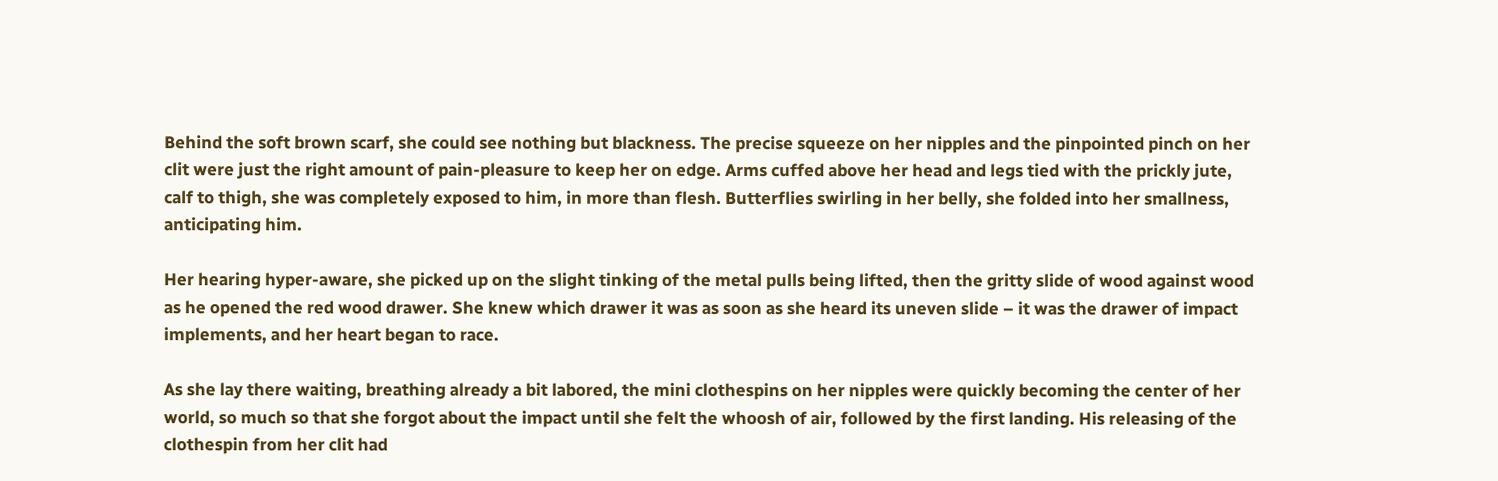Behind the soft brown scarf, she could see nothing but blackness. The precise squeeze on her nipples and the pinpointed pinch on her clit were just the right amount of pain-pleasure to keep her on edge. Arms cuffed above her head and legs tied with the prickly jute, calf to thigh, she was completely exposed to him, in more than flesh. Butterflies swirling in her belly, she folded into her smallness, anticipating him.

Her hearing hyper-aware, she picked up on the slight tinking of the metal pulls being lifted, then the gritty slide of wood against wood as he opened the red wood drawer. She knew which drawer it was as soon as she heard its uneven slide – it was the drawer of impact implements, and her heart began to race.

As she lay there waiting, breathing already a bit labored, the mini clothespins on her nipples were quickly becoming the center of her world, so much so that she forgot about the impact until she felt the whoosh of air, followed by the first landing. His releasing of the clothespin from her clit had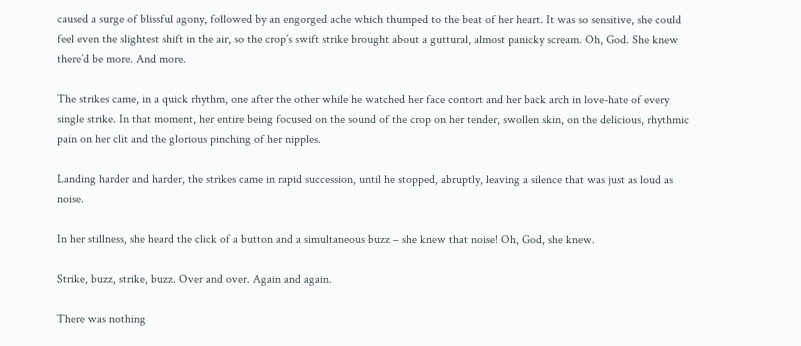caused a surge of blissful agony, followed by an engorged ache which thumped to the beat of her heart. It was so sensitive, she could feel even the slightest shift in the air, so the crop’s swift strike brought about a guttural, almost panicky scream. Oh, God. She knew there’d be more. And more.

The strikes came, in a quick rhythm, one after the other while he watched her face contort and her back arch in love-hate of every single strike. In that moment, her entire being focused on the sound of the crop on her tender, swollen skin, on the delicious, rhythmic pain on her clit and the glorious pinching of her nipples.

Landing harder and harder, the strikes came in rapid succession, until he stopped, abruptly, leaving a silence that was just as loud as noise.

In her stillness, she heard the click of a button and a simultaneous buzz – she knew that noise! Oh, God, she knew.

Strike, buzz, strike, buzz. Over and over. Again and again.

There was nothing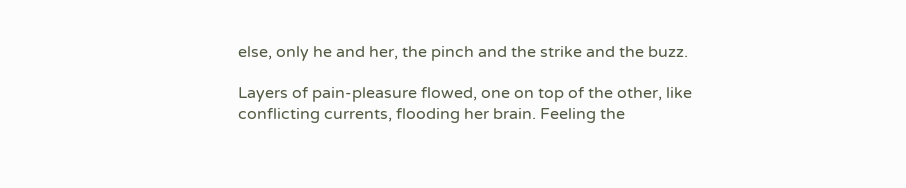else, only he and her, the pinch and the strike and the buzz.

Layers of pain-pleasure flowed, one on top of the other, like conflicting currents, flooding her brain. Feeling the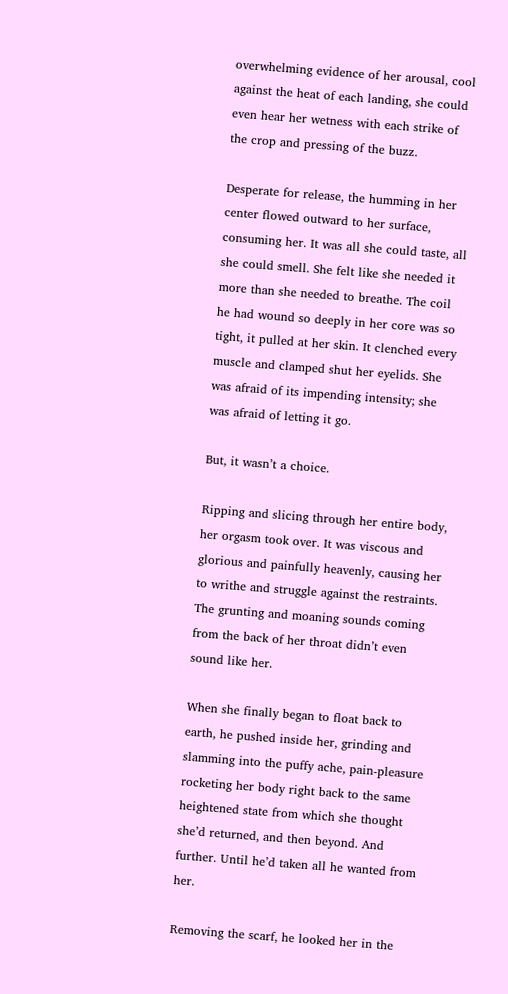overwhelming evidence of her arousal, cool against the heat of each landing, she could even hear her wetness with each strike of the crop and pressing of the buzz.

Desperate for release, the humming in her center flowed outward to her surface, consuming her. It was all she could taste, all she could smell. She felt like she needed it more than she needed to breathe. The coil he had wound so deeply in her core was so tight, it pulled at her skin. It clenched every muscle and clamped shut her eyelids. She was afraid of its impending intensity; she was afraid of letting it go.

But, it wasn’t a choice.

Ripping and slicing through her entire body, her orgasm took over. It was viscous and glorious and painfully heavenly, causing her to writhe and struggle against the restraints. The grunting and moaning sounds coming from the back of her throat didn’t even sound like her.

When she finally began to float back to earth, he pushed inside her, grinding and slamming into the puffy ache, pain-pleasure rocketing her body right back to the same heightened state from which she thought she’d returned, and then beyond. And further. Until he’d taken all he wanted from her.

Removing the scarf, he looked her in the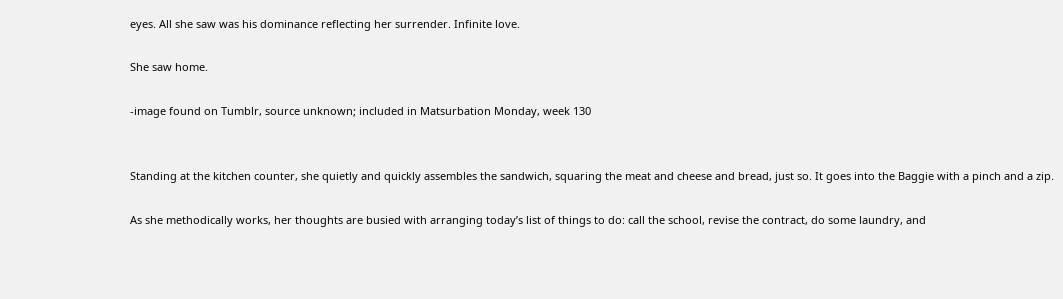eyes. All she saw was his dominance reflecting her surrender. Infinite love.

She saw home.

-image found on Tumblr, source unknown; included in Matsurbation Monday, week 130


Standing at the kitchen counter, she quietly and quickly assembles the sandwich, squaring the meat and cheese and bread, just so. It goes into the Baggie with a pinch and a zip.

As she methodically works, her thoughts are busied with arranging today’s list of things to do: call the school, revise the contract, do some laundry, and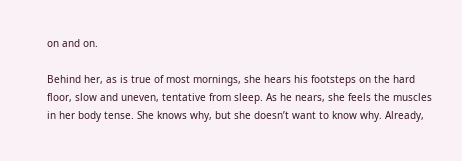on and on.

Behind her, as is true of most mornings, she hears his footsteps on the hard floor, slow and uneven, tentative from sleep. As he nears, she feels the muscles in her body tense. She knows why, but she doesn’t want to know why. Already,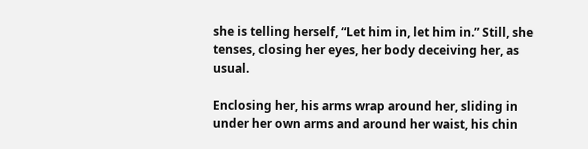she is telling herself, “Let him in, let him in.” Still, she tenses, closing her eyes, her body deceiving her, as usual.

Enclosing her, his arms wrap around her, sliding in under her own arms and around her waist, his chin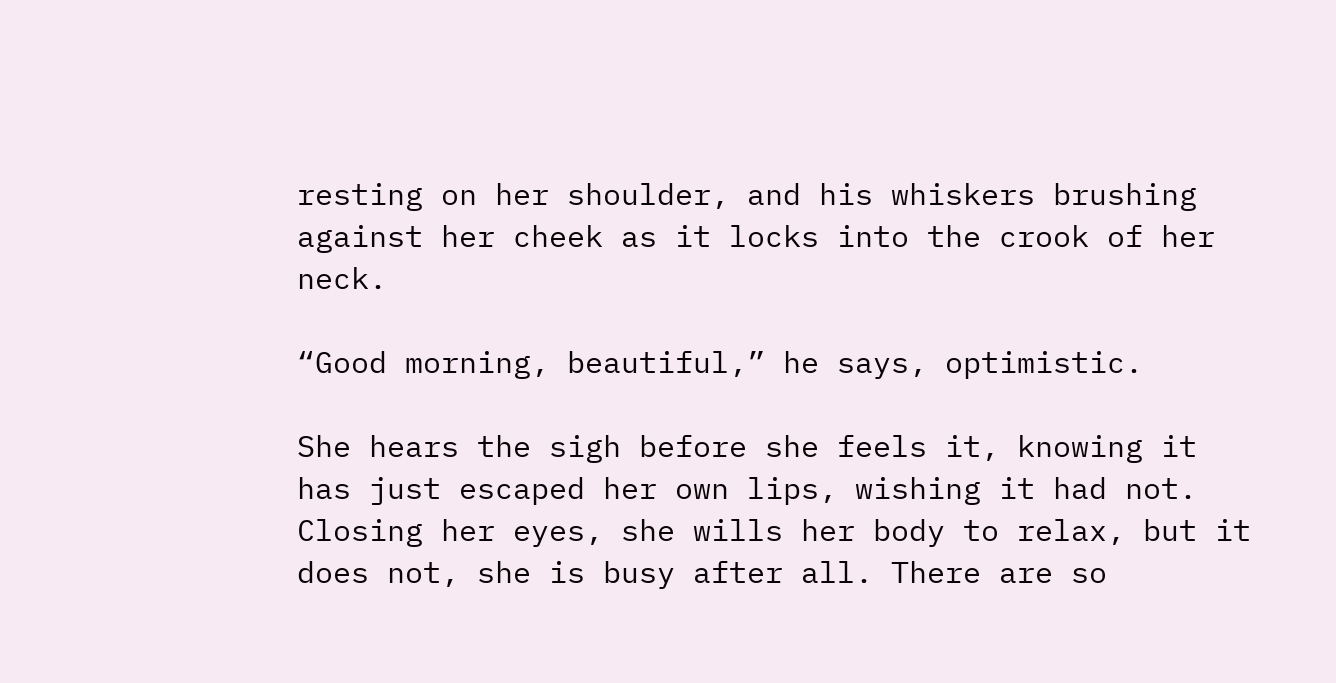resting on her shoulder, and his whiskers brushing against her cheek as it locks into the crook of her neck.

“Good morning, beautiful,” he says, optimistic.

She hears the sigh before she feels it, knowing it has just escaped her own lips, wishing it had not. Closing her eyes, she wills her body to relax, but it does not, she is busy after all. There are so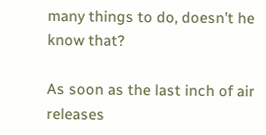many things to do, doesn’t he know that?

As soon as the last inch of air releases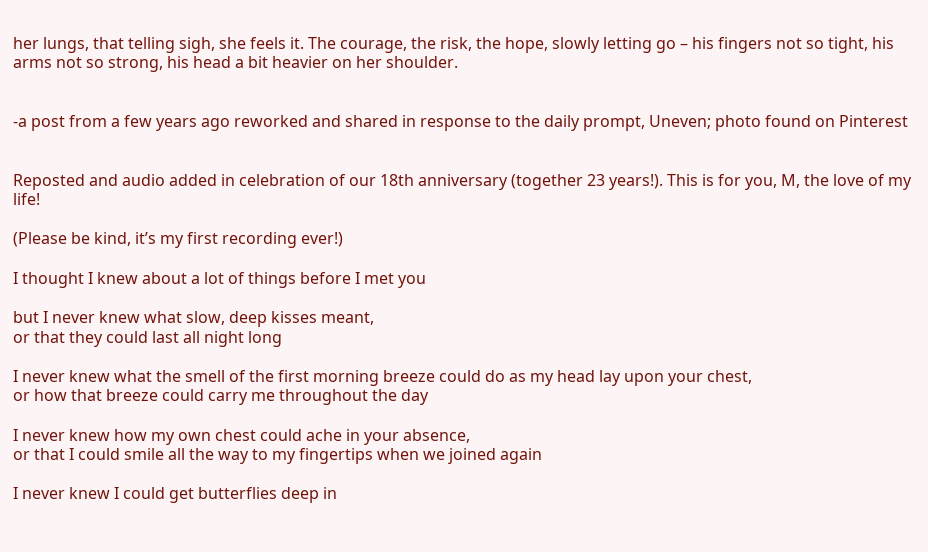her lungs, that telling sigh, she feels it. The courage, the risk, the hope, slowly letting go – his fingers not so tight, his arms not so strong, his head a bit heavier on her shoulder.


-a post from a few years ago reworked and shared in response to the daily prompt, Uneven; photo found on Pinterest


Reposted and audio added in celebration of our 18th anniversary (together 23 years!). This is for you, M, the love of my life!

(Please be kind, it’s my first recording ever!)

I thought I knew about a lot of things before I met you

but I never knew what slow, deep kisses meant,
or that they could last all night long

I never knew what the smell of the first morning breeze could do as my head lay upon your chest,
or how that breeze could carry me throughout the day

I never knew how my own chest could ache in your absence,
or that I could smile all the way to my fingertips when we joined again

I never knew I could get butterflies deep in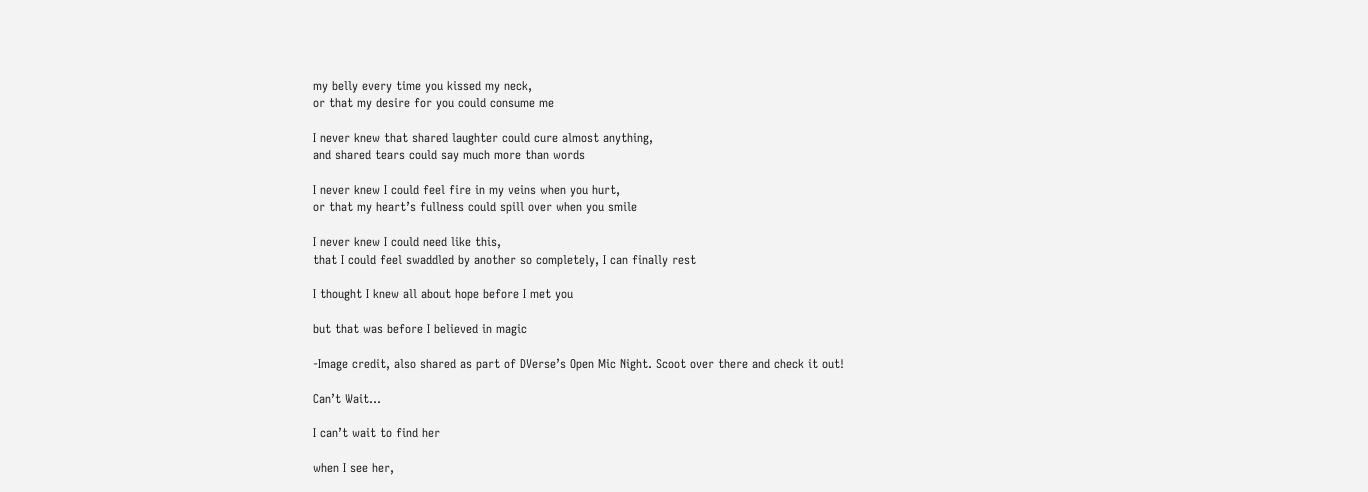my belly every time you kissed my neck,
or that my desire for you could consume me

I never knew that shared laughter could cure almost anything,
and shared tears could say much more than words

I never knew I could feel fire in my veins when you hurt,
or that my heart’s fullness could spill over when you smile

I never knew I could need like this,
that I could feel swaddled by another so completely, I can finally rest

I thought I knew all about hope before I met you

but that was before I believed in magic

-Image credit, also shared as part of DVerse’s Open Mic Night. Scoot over there and check it out!

Can’t Wait…

I can’t wait to find her

when I see her,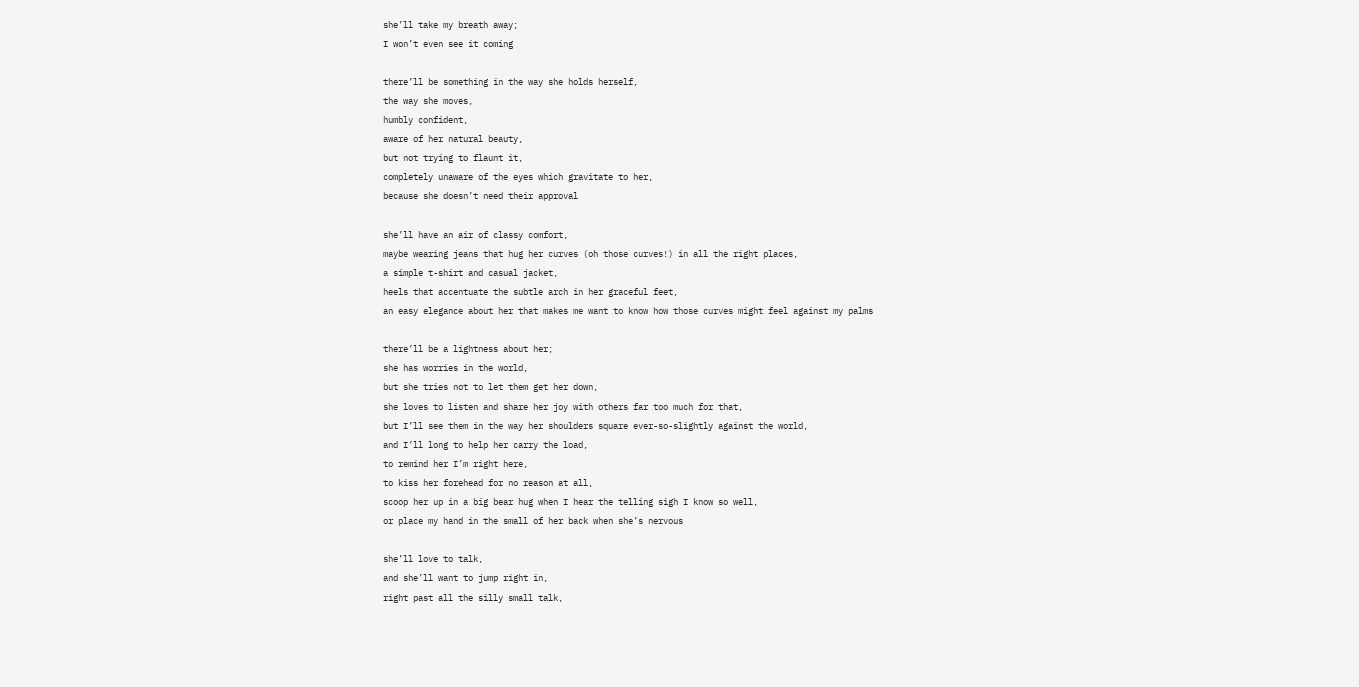she’ll take my breath away;
I won’t even see it coming

there’ll be something in the way she holds herself,
the way she moves,
humbly confident,
aware of her natural beauty,
but not trying to flaunt it,
completely unaware of the eyes which gravitate to her,
because she doesn’t need their approval

she’ll have an air of classy comfort,
maybe wearing jeans that hug her curves (oh those curves!) in all the right places,
a simple t-shirt and casual jacket,
heels that accentuate the subtle arch in her graceful feet,
an easy elegance about her that makes me want to know how those curves might feel against my palms

there’ll be a lightness about her;
she has worries in the world,
but she tries not to let them get her down,
she loves to listen and share her joy with others far too much for that,
but I’ll see them in the way her shoulders square ever-so-slightly against the world,
and I’ll long to help her carry the load,
to remind her I’m right here,
to kiss her forehead for no reason at all,
scoop her up in a big bear hug when I hear the telling sigh I know so well,
or place my hand in the small of her back when she’s nervous

she’ll love to talk,
and she’ll want to jump right in,
right past all the silly small talk,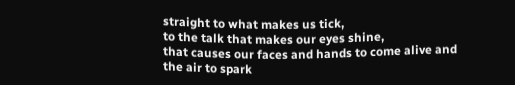straight to what makes us tick,
to the talk that makes our eyes shine,
that causes our faces and hands to come alive and the air to spark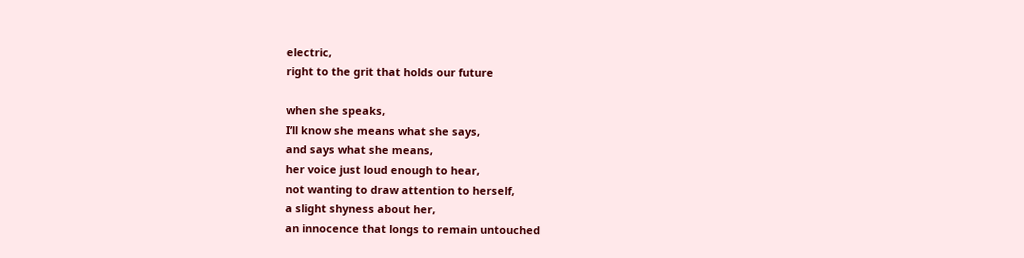electric,
right to the grit that holds our future

when she speaks,
I’ll know she means what she says,
and says what she means,
her voice just loud enough to hear,
not wanting to draw attention to herself,
a slight shyness about her,
an innocence that longs to remain untouched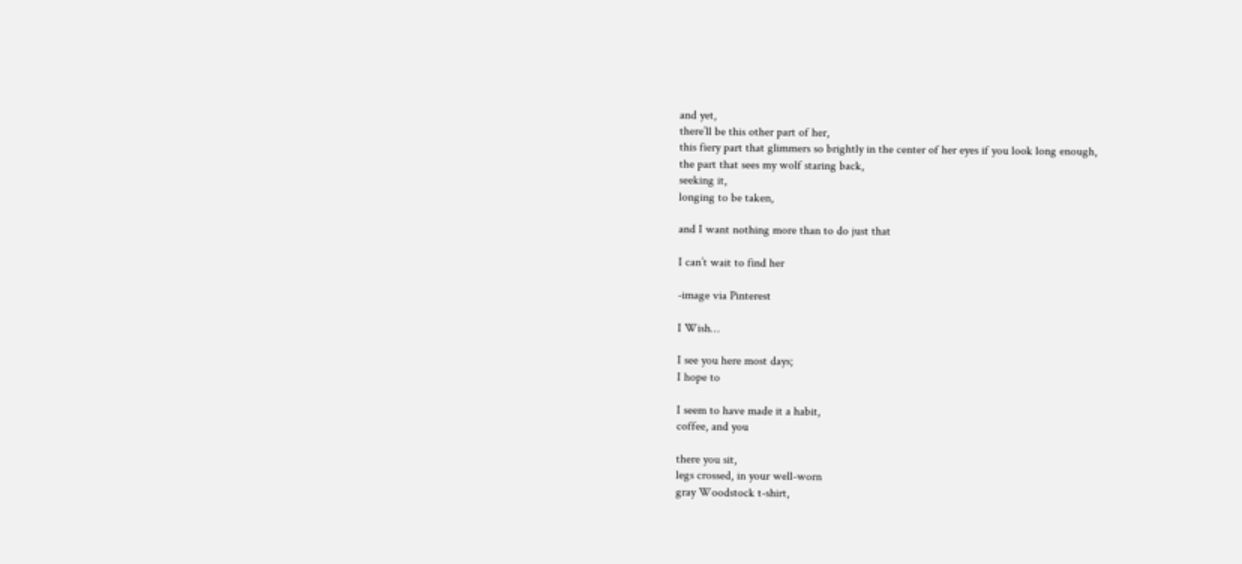and yet,
there’ll be this other part of her,
this fiery part that glimmers so brightly in the center of her eyes if you look long enough,
the part that sees my wolf staring back,
seeking it,
longing to be taken,

and I want nothing more than to do just that

I can’t wait to find her

-image via Pinterest

I Wish…

I see you here most days;
I hope to

I seem to have made it a habit,
coffee, and you

there you sit,
legs crossed, in your well-worn
gray Woodstock t-shirt,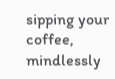sipping your coffee,
mindlessly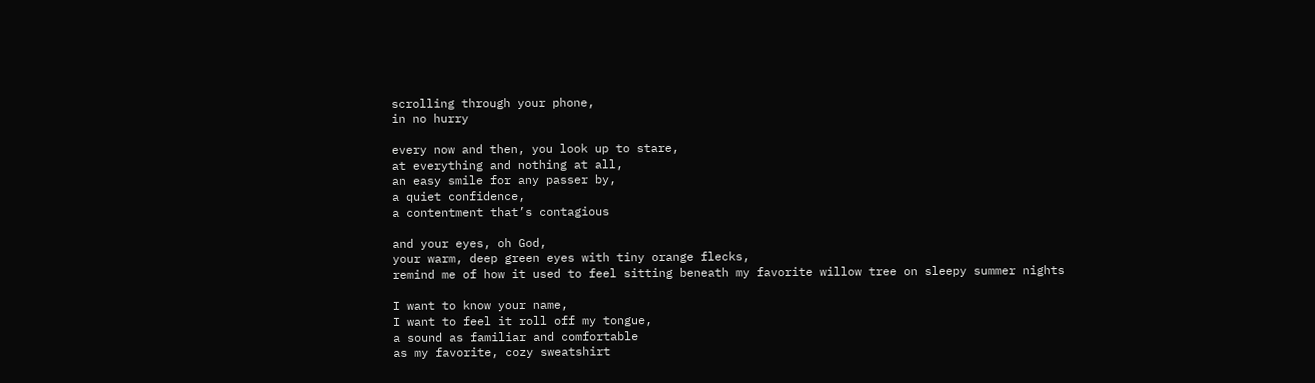scrolling through your phone,
in no hurry

every now and then, you look up to stare,
at everything and nothing at all,
an easy smile for any passer by,
a quiet confidence,
a contentment that’s contagious

and your eyes, oh God,
your warm, deep green eyes with tiny orange flecks,
remind me of how it used to feel sitting beneath my favorite willow tree on sleepy summer nights

I want to know your name,
I want to feel it roll off my tongue,
a sound as familiar and comfortable
as my favorite, cozy sweatshirt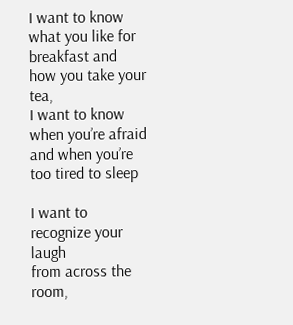I want to know what you like for breakfast and how you take your tea,
I want to know when you’re afraid
and when you’re too tired to sleep

I want to recognize your laugh
from across the room,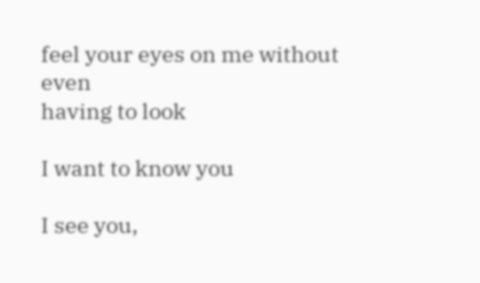feel your eyes on me without even
having to look

I want to know you

I see you,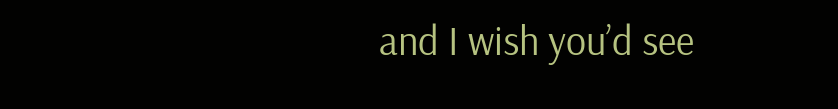and I wish you’d see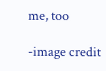me, too

-image credit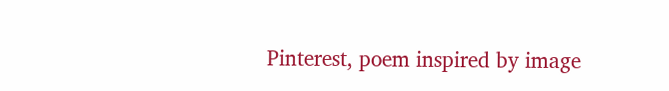Pinterest, poem inspired by image